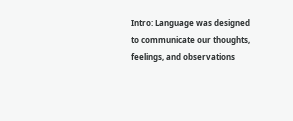Intro: Language was designed to communicate our thoughts, feelings, and observations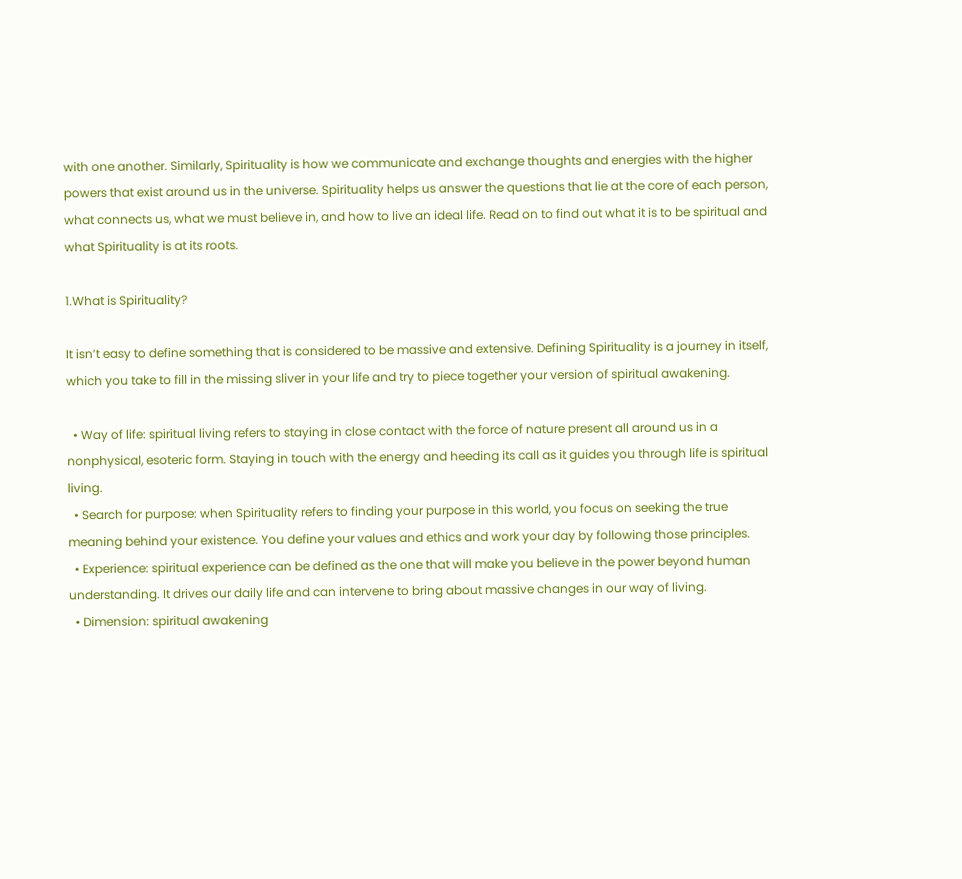with one another. Similarly, Spirituality is how we communicate and exchange thoughts and energies with the higher powers that exist around us in the universe. Spirituality helps us answer the questions that lie at the core of each person, what connects us, what we must believe in, and how to live an ideal life. Read on to find out what it is to be spiritual and what Spirituality is at its roots.

1.What is Spirituality?

It isn’t easy to define something that is considered to be massive and extensive. Defining Spirituality is a journey in itself, which you take to fill in the missing sliver in your life and try to piece together your version of spiritual awakening.

  • Way of life: spiritual living refers to staying in close contact with the force of nature present all around us in a nonphysical, esoteric form. Staying in touch with the energy and heeding its call as it guides you through life is spiritual living.
  • Search for purpose: when Spirituality refers to finding your purpose in this world, you focus on seeking the true meaning behind your existence. You define your values and ethics and work your day by following those principles.
  • Experience: spiritual experience can be defined as the one that will make you believe in the power beyond human understanding. It drives our daily life and can intervene to bring about massive changes in our way of living.
  • Dimension: spiritual awakening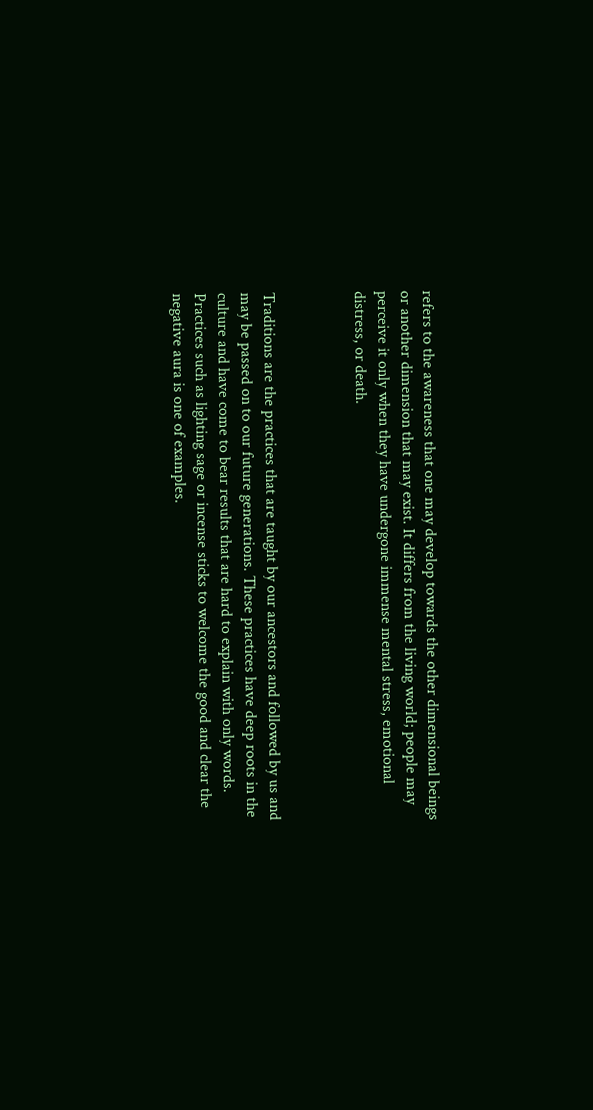refers to the awareness that one may develop towards the other dimensional beings or another dimension that may exist. It differs from the living world; people may perceive it only when they have undergone immense mental stress, emotional distress, or death.



Traditions are the practices that are taught by our ancestors and followed by us and may be passed on to our future generations. These practices have deep roots in the culture and have come to bear results that are hard to explain with only words. Practices such as lighting sage or incense sticks to welcome the good and clear the negative aura is one of examples.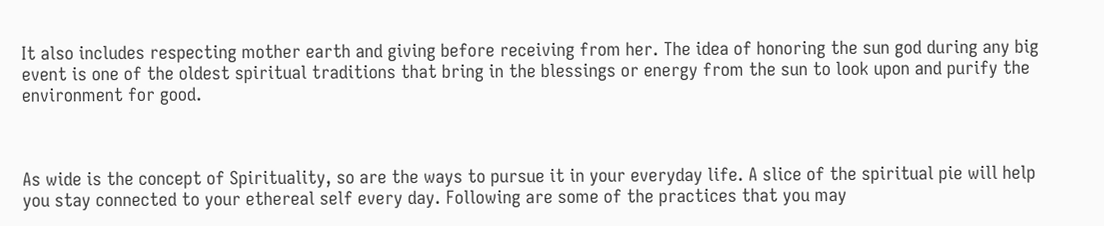It also includes respecting mother earth and giving before receiving from her. The idea of honoring the sun god during any big event is one of the oldest spiritual traditions that bring in the blessings or energy from the sun to look upon and purify the environment for good.



As wide is the concept of Spirituality, so are the ways to pursue it in your everyday life. A slice of the spiritual pie will help you stay connected to your ethereal self every day. Following are some of the practices that you may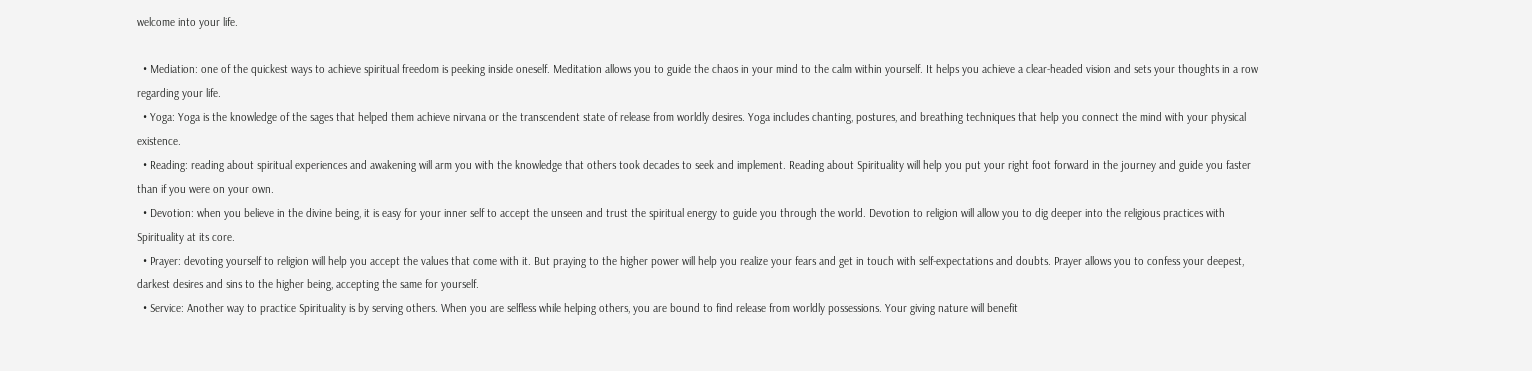welcome into your life.

  • Mediation: one of the quickest ways to achieve spiritual freedom is peeking inside oneself. Meditation allows you to guide the chaos in your mind to the calm within yourself. It helps you achieve a clear-headed vision and sets your thoughts in a row regarding your life.
  • Yoga: Yoga is the knowledge of the sages that helped them achieve nirvana or the transcendent state of release from worldly desires. Yoga includes chanting, postures, and breathing techniques that help you connect the mind with your physical existence.
  • Reading: reading about spiritual experiences and awakening will arm you with the knowledge that others took decades to seek and implement. Reading about Spirituality will help you put your right foot forward in the journey and guide you faster than if you were on your own.
  • Devotion: when you believe in the divine being, it is easy for your inner self to accept the unseen and trust the spiritual energy to guide you through the world. Devotion to religion will allow you to dig deeper into the religious practices with Spirituality at its core.
  • Prayer: devoting yourself to religion will help you accept the values that come with it. But praying to the higher power will help you realize your fears and get in touch with self-expectations and doubts. Prayer allows you to confess your deepest, darkest desires and sins to the higher being, accepting the same for yourself.
  • Service: Another way to practice Spirituality is by serving others. When you are selfless while helping others, you are bound to find release from worldly possessions. Your giving nature will benefit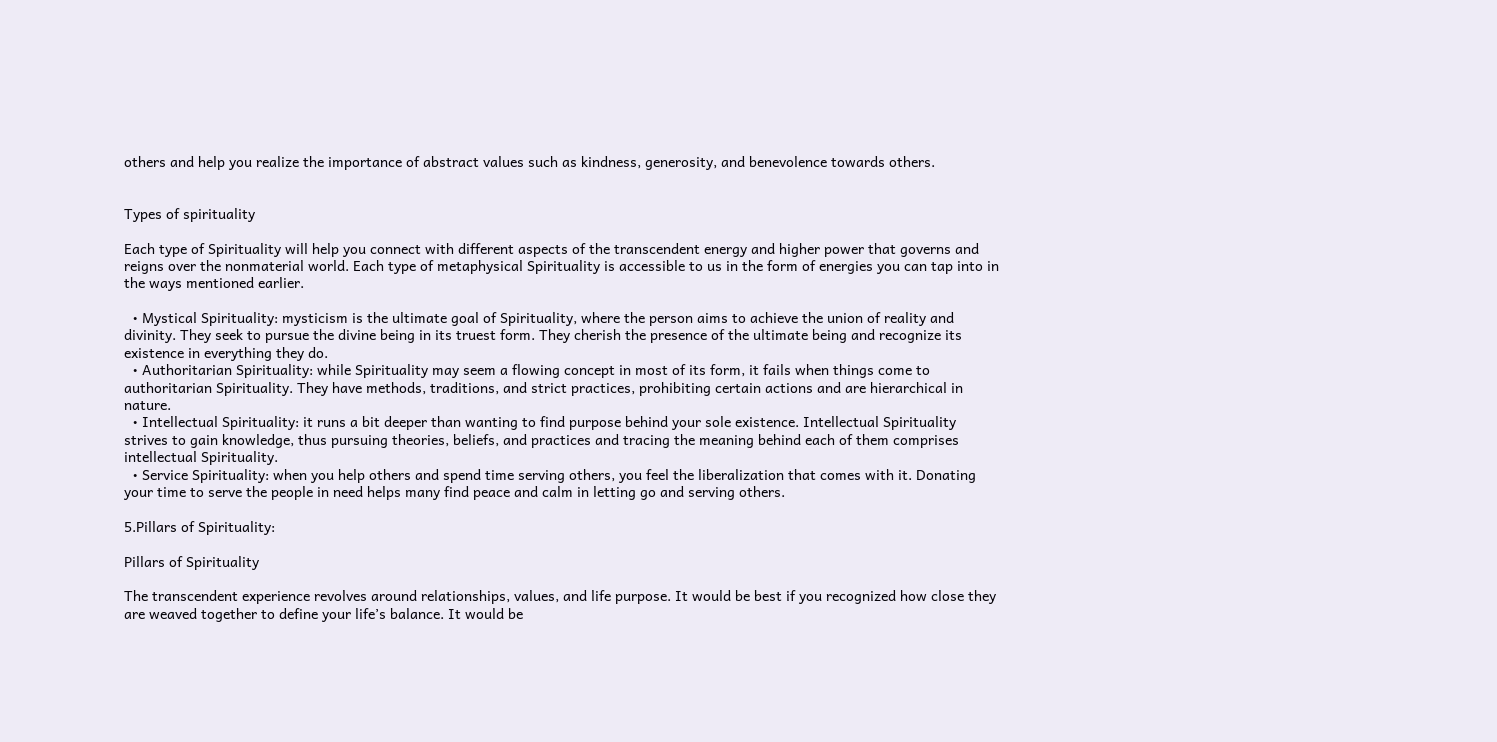others and help you realize the importance of abstract values such as kindness, generosity, and benevolence towards others.


Types of spirituality

Each type of Spirituality will help you connect with different aspects of the transcendent energy and higher power that governs and reigns over the nonmaterial world. Each type of metaphysical Spirituality is accessible to us in the form of energies you can tap into in the ways mentioned earlier.

  • Mystical Spirituality: mysticism is the ultimate goal of Spirituality, where the person aims to achieve the union of reality and divinity. They seek to pursue the divine being in its truest form. They cherish the presence of the ultimate being and recognize its existence in everything they do.
  • Authoritarian Spirituality: while Spirituality may seem a flowing concept in most of its form, it fails when things come to authoritarian Spirituality. They have methods, traditions, and strict practices, prohibiting certain actions and are hierarchical in nature.
  • Intellectual Spirituality: it runs a bit deeper than wanting to find purpose behind your sole existence. Intellectual Spirituality strives to gain knowledge, thus pursuing theories, beliefs, and practices and tracing the meaning behind each of them comprises intellectual Spirituality.
  • Service Spirituality: when you help others and spend time serving others, you feel the liberalization that comes with it. Donating your time to serve the people in need helps many find peace and calm in letting go and serving others.

5.Pillars of Spirituality:

Pillars of Spirituality

The transcendent experience revolves around relationships, values, and life purpose. It would be best if you recognized how close they are weaved together to define your life’s balance. It would be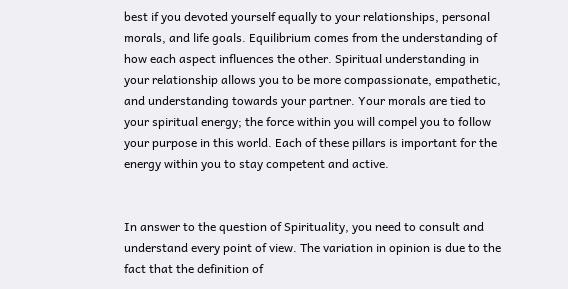best if you devoted yourself equally to your relationships, personal morals, and life goals. Equilibrium comes from the understanding of how each aspect influences the other. Spiritual understanding in your relationship allows you to be more compassionate, empathetic, and understanding towards your partner. Your morals are tied to your spiritual energy; the force within you will compel you to follow your purpose in this world. Each of these pillars is important for the energy within you to stay competent and active.


In answer to the question of Spirituality, you need to consult and understand every point of view. The variation in opinion is due to the fact that the definition of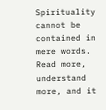Spirituality cannot be contained in mere words. Read more, understand more, and it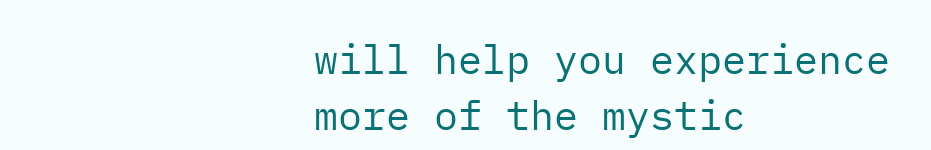will help you experience more of the mystic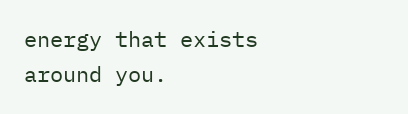energy that exists around you.